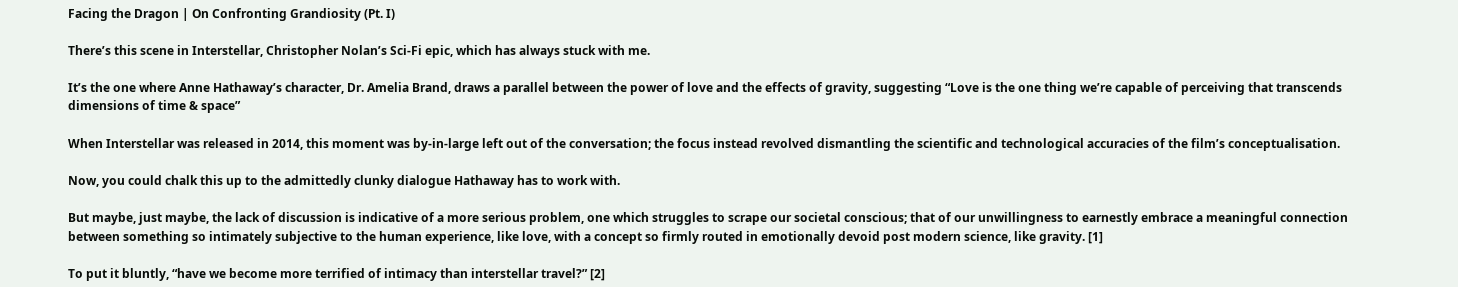Facing the Dragon | On Confronting Grandiosity (Pt. I)

There’s this scene in Interstellar, Christopher Nolan’s Sci-Fi epic, which has always stuck with me.

It’s the one where Anne Hathaway’s character, Dr. Amelia Brand, draws a parallel between the power of love and the effects of gravity, suggesting “Love is the one thing we’re capable of perceiving that transcends dimensions of time & space”

When Interstellar was released in 2014, this moment was by-in-large left out of the conversation; the focus instead revolved dismantling the scientific and technological accuracies of the film’s conceptualisation.

Now, you could chalk this up to the admittedly clunky dialogue Hathaway has to work with.

But maybe, just maybe, the lack of discussion is indicative of a more serious problem, one which struggles to scrape our societal conscious; that of our unwillingness to earnestly embrace a meaningful connection between something so intimately subjective to the human experience, like love, with a concept so firmly routed in emotionally devoid post modern science, like gravity. [1]

To put it bluntly, “have we become more terrified of intimacy than interstellar travel?” [2]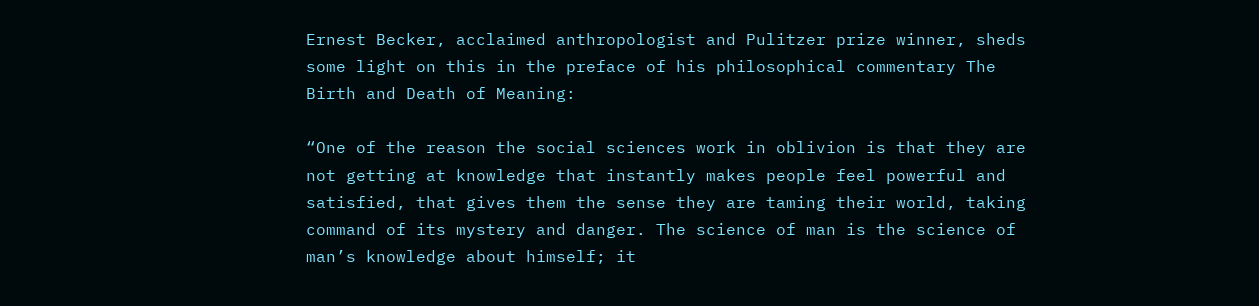Ernest Becker, acclaimed anthropologist and Pulitzer prize winner, sheds some light on this in the preface of his philosophical commentary The Birth and Death of Meaning:

“One of the reason the social sciences work in oblivion is that they are not getting at knowledge that instantly makes people feel powerful and satisfied, that gives them the sense they are taming their world, taking command of its mystery and danger. The science of man is the science of man’s knowledge about himself; it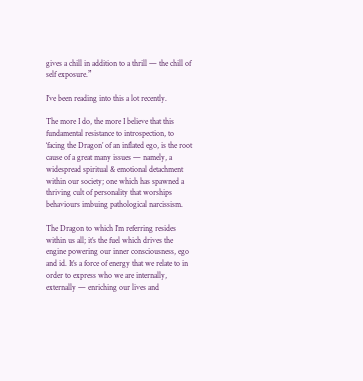gives a chill in addition to a thrill — the chill of self exposure.”

I’ve been reading into this a lot recently.

The more I do, the more I believe that this fundamental resistance to introspection, to ‘facing the Dragon’ of an inflated ego, is the root cause of a great many issues — namely, a widespread spiritual & emotional detachment within our society; one which has spawned a thriving cult of personality that worships behaviours imbuing pathological narcissism.

The Dragon to which I’m referring resides within us all; it’s the fuel which drives the engine powering our inner consciousness, ego and id. It’s a force of energy that we relate to in order to express who we are internally, externally — enriching our lives and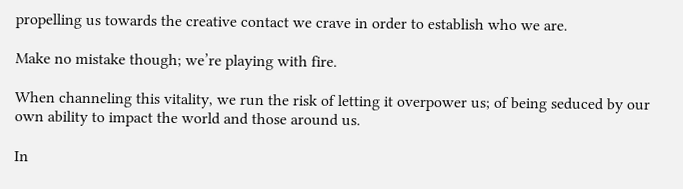propelling us towards the creative contact we crave in order to establish who we are.

Make no mistake though; we’re playing with fire.

When channeling this vitality, we run the risk of letting it overpower us; of being seduced by our own ability to impact the world and those around us.

In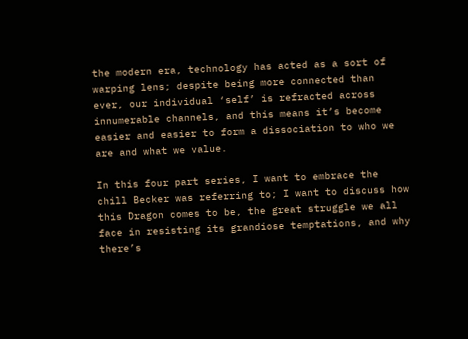the modern era, technology has acted as a sort of warping lens; despite being more connected than ever, our individual ‘self’ is refracted across innumerable channels, and this means it’s become easier and easier to form a dissociation to who we are and what we value.

In this four part series, I want to embrace the chill Becker was referring to; I want to discuss how this Dragon comes to be, the great struggle we all face in resisting its grandiose temptations, and why there’s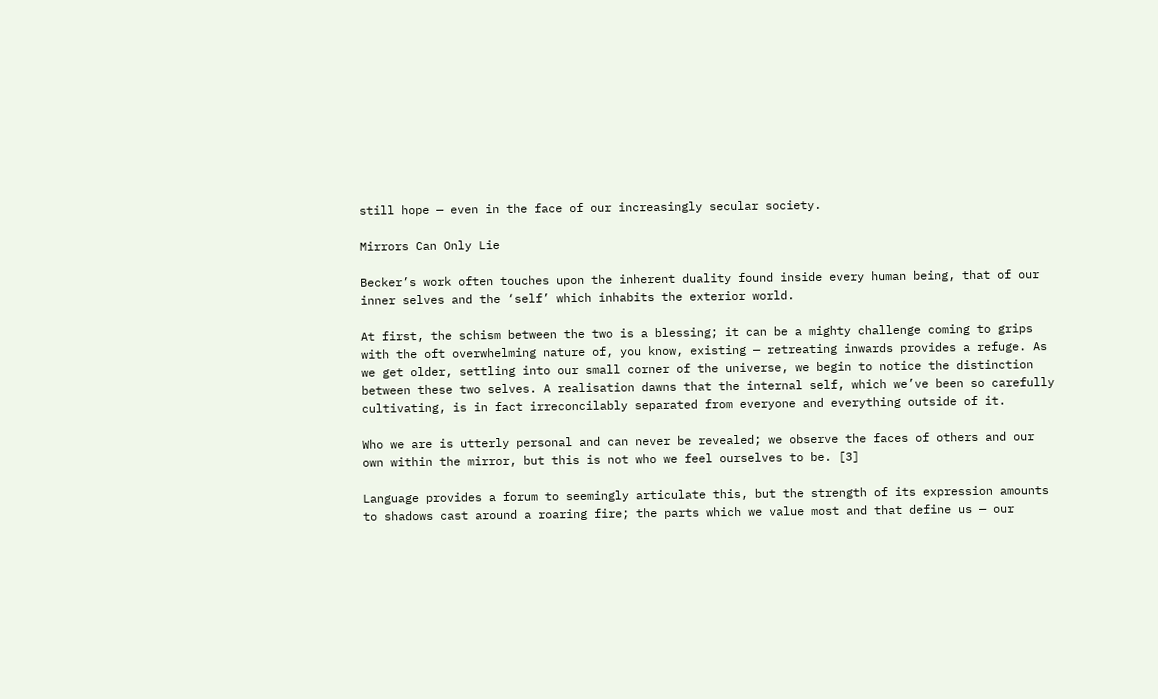still hope — even in the face of our increasingly secular society.

Mirrors Can Only Lie

Becker’s work often touches upon the inherent duality found inside every human being, that of our inner selves and the ‘self’ which inhabits the exterior world.

At first, the schism between the two is a blessing; it can be a mighty challenge coming to grips with the oft overwhelming nature of, you know, existing — retreating inwards provides a refuge. As we get older, settling into our small corner of the universe, we begin to notice the distinction between these two selves. A realisation dawns that the internal self, which we’ve been so carefully cultivating, is in fact irreconcilably separated from everyone and everything outside of it.

Who we are is utterly personal and can never be revealed; we observe the faces of others and our own within the mirror, but this is not who we feel ourselves to be. [3]

Language provides a forum to seemingly articulate this, but the strength of its expression amounts to shadows cast around a roaring fire; the parts which we value most and that define us — our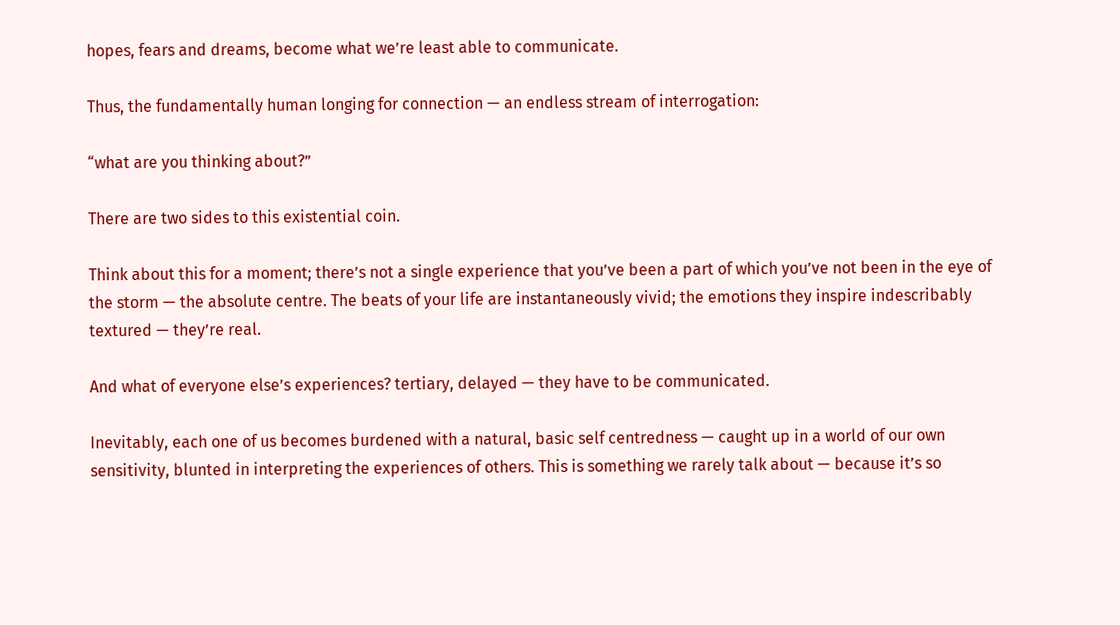hopes, fears and dreams, become what we’re least able to communicate.

Thus, the fundamentally human longing for connection — an endless stream of interrogation:

“what are you thinking about?”

There are two sides to this existential coin.

Think about this for a moment; there’s not a single experience that you’ve been a part of which you’ve not been in the eye of the storm — the absolute centre. The beats of your life are instantaneously vivid; the emotions they inspire indescribably textured — they’re real.

And what of everyone else’s experiences? tertiary, delayed — they have to be communicated.

Inevitably, each one of us becomes burdened with a natural, basic self centredness — caught up in a world of our own sensitivity, blunted in interpreting the experiences of others. This is something we rarely talk about — because it’s so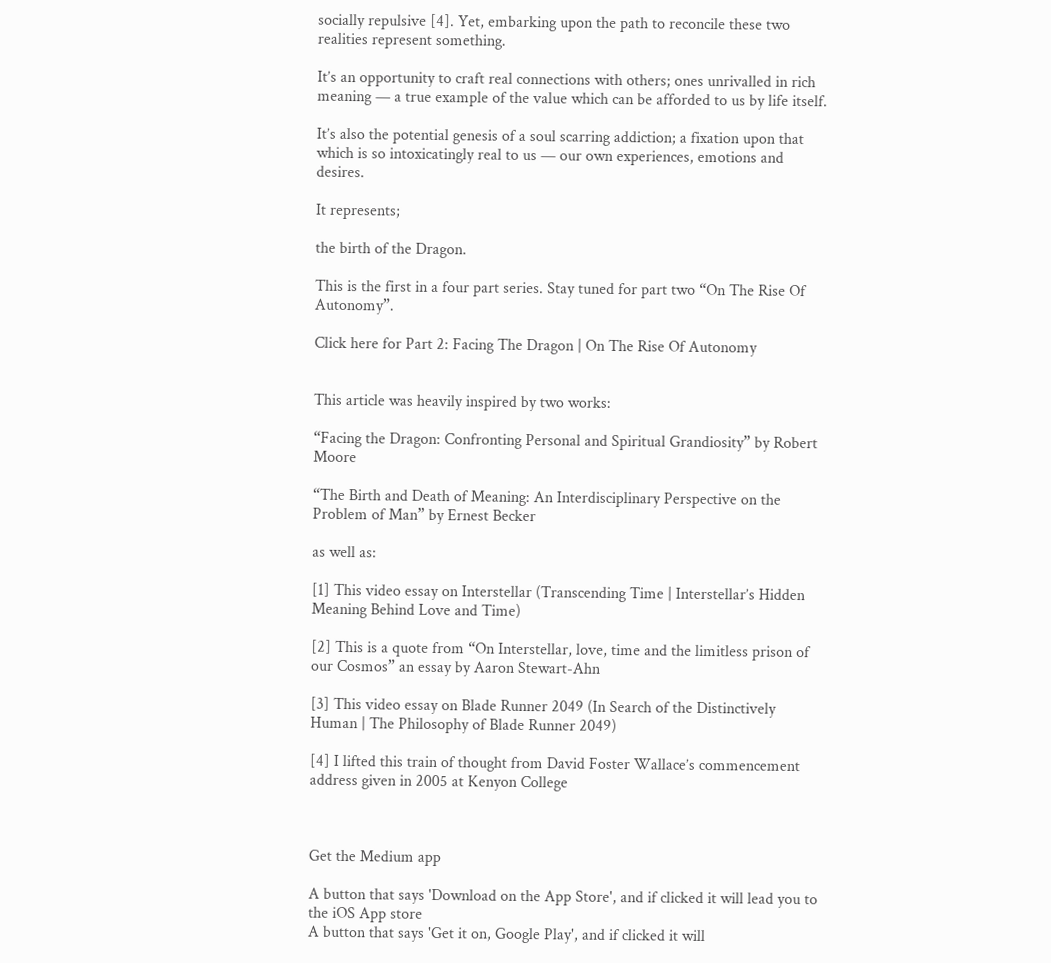socially repulsive [4]. Yet, embarking upon the path to reconcile these two realities represent something.

It’s an opportunity to craft real connections with others; ones unrivalled in rich meaning — a true example of the value which can be afforded to us by life itself.

It’s also the potential genesis of a soul scarring addiction; a fixation upon that which is so intoxicatingly real to us — our own experiences, emotions and desires.

It represents;

the birth of the Dragon.

This is the first in a four part series. Stay tuned for part two “On The Rise Of Autonomy”.

Click here for Part 2: Facing The Dragon | On The Rise Of Autonomy


This article was heavily inspired by two works:

“Facing the Dragon: Confronting Personal and Spiritual Grandiosity” by Robert Moore

“The Birth and Death of Meaning: An Interdisciplinary Perspective on the Problem of Man” by Ernest Becker

as well as:

[1] This video essay on Interstellar (Transcending Time | Interstellar’s Hidden Meaning Behind Love and Time)

[2] This is a quote from “On Interstellar, love, time and the limitless prison of our Cosmos” an essay by Aaron Stewart-Ahn

[3] This video essay on Blade Runner 2049 (In Search of the Distinctively Human | The Philosophy of Blade Runner 2049)

[4] I lifted this train of thought from David Foster Wallace’s commencement address given in 2005 at Kenyon College



Get the Medium app

A button that says 'Download on the App Store', and if clicked it will lead you to the iOS App store
A button that says 'Get it on, Google Play', and if clicked it will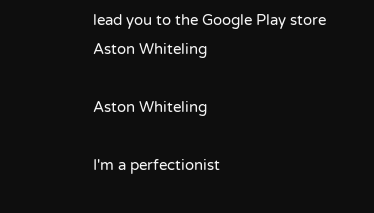lead you to the Google Play store
Aston Whiteling

Aston Whiteling

I'm a perfectionist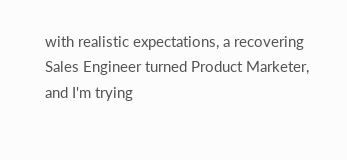with realistic expectations, a recovering Sales Engineer turned Product Marketer, and I'm trying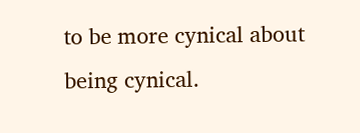to be more cynical about being cynical.